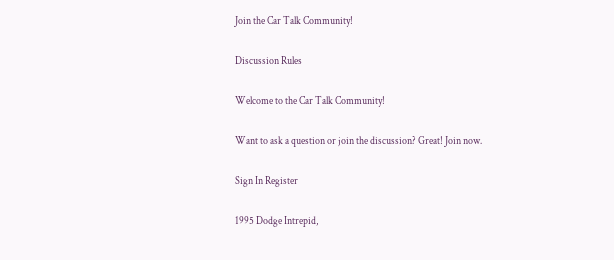Join the Car Talk Community!

Discussion Rules

Welcome to the Car Talk Community!

Want to ask a question or join the discussion? Great! Join now.

Sign In Register

1995 Dodge Intrepid,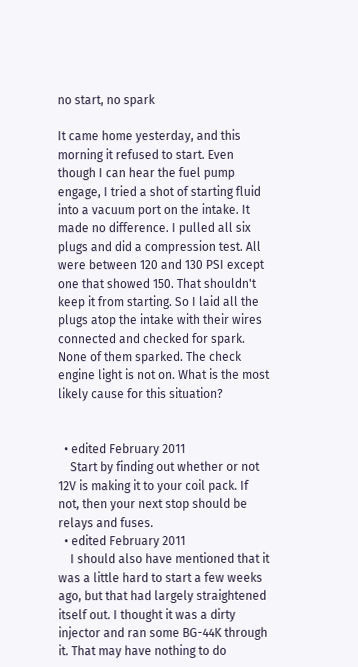no start, no spark

It came home yesterday, and this morning it refused to start. Even though I can hear the fuel pump engage, I tried a shot of starting fluid into a vacuum port on the intake. It made no difference. I pulled all six plugs and did a compression test. All were between 120 and 130 PSI except one that showed 150. That shouldn't keep it from starting. So I laid all the plugs atop the intake with their wires connected and checked for spark. None of them sparked. The check engine light is not on. What is the most likely cause for this situation?


  • edited February 2011
    Start by finding out whether or not 12V is making it to your coil pack. If not, then your next stop should be relays and fuses.
  • edited February 2011
    I should also have mentioned that it was a little hard to start a few weeks ago, but that had largely straightened itself out. I thought it was a dirty injector and ran some BG-44K through it. That may have nothing to do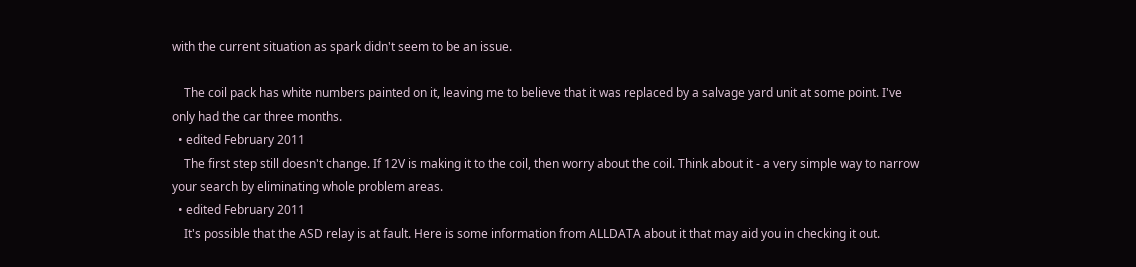with the current situation as spark didn't seem to be an issue.

    The coil pack has white numbers painted on it, leaving me to believe that it was replaced by a salvage yard unit at some point. I've only had the car three months.
  • edited February 2011
    The first step still doesn't change. If 12V is making it to the coil, then worry about the coil. Think about it - a very simple way to narrow your search by eliminating whole problem areas.
  • edited February 2011
    It's possible that the ASD relay is at fault. Here is some information from ALLDATA about it that may aid you in checking it out.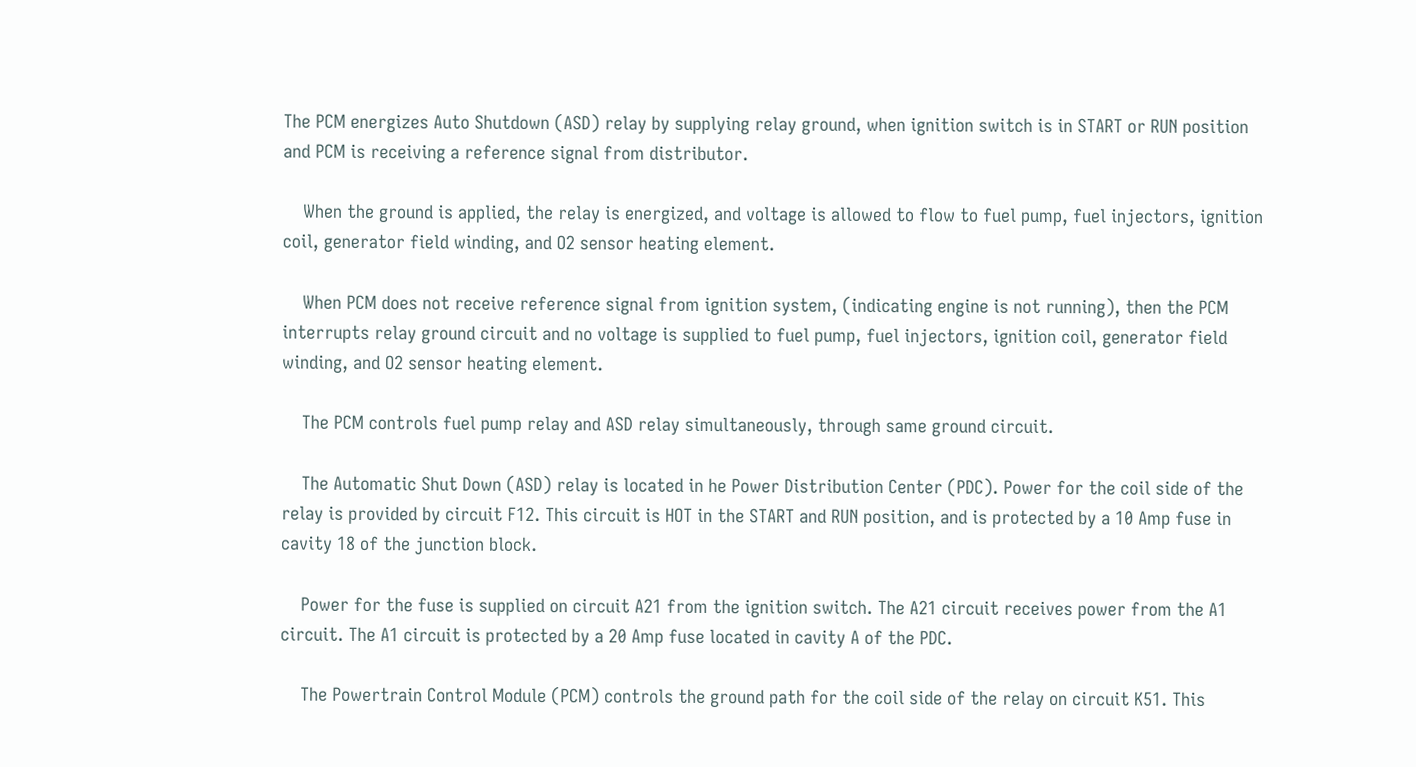The PCM energizes Auto Shutdown (ASD) relay by supplying relay ground, when ignition switch is in START or RUN position and PCM is receiving a reference signal from distributor.

    When the ground is applied, the relay is energized, and voltage is allowed to flow to fuel pump, fuel injectors, ignition coil, generator field winding, and O2 sensor heating element.

    When PCM does not receive reference signal from ignition system, (indicating engine is not running), then the PCM interrupts relay ground circuit and no voltage is supplied to fuel pump, fuel injectors, ignition coil, generator field winding, and O2 sensor heating element.

    The PCM controls fuel pump relay and ASD relay simultaneously, through same ground circuit.

    The Automatic Shut Down (ASD) relay is located in he Power Distribution Center (PDC). Power for the coil side of the relay is provided by circuit F12. This circuit is HOT in the START and RUN position, and is protected by a 10 Amp fuse in cavity 18 of the junction block.

    Power for the fuse is supplied on circuit A21 from the ignition switch. The A21 circuit receives power from the A1 circuit. The A1 circuit is protected by a 20 Amp fuse located in cavity A of the PDC.

    The Powertrain Control Module (PCM) controls the ground path for the coil side of the relay on circuit K51. This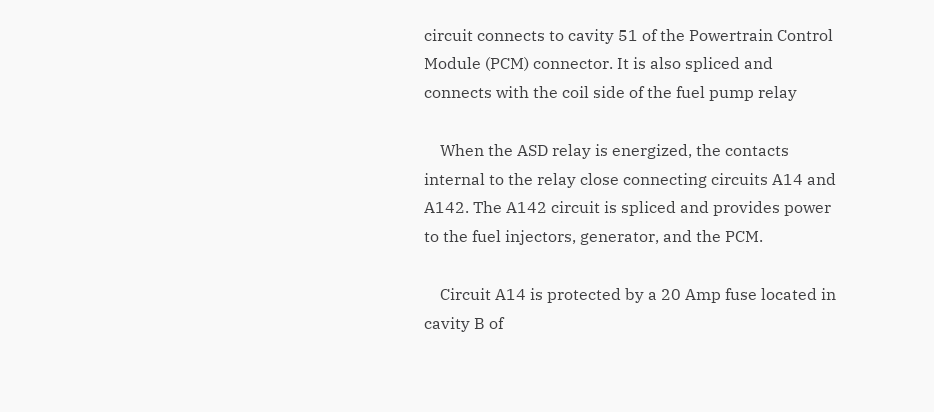circuit connects to cavity 51 of the Powertrain Control Module (PCM) connector. It is also spliced and connects with the coil side of the fuel pump relay

    When the ASD relay is energized, the contacts internal to the relay close connecting circuits A14 and A142. The A142 circuit is spliced and provides power to the fuel injectors, generator, and the PCM.

    Circuit A14 is protected by a 20 Amp fuse located in cavity B of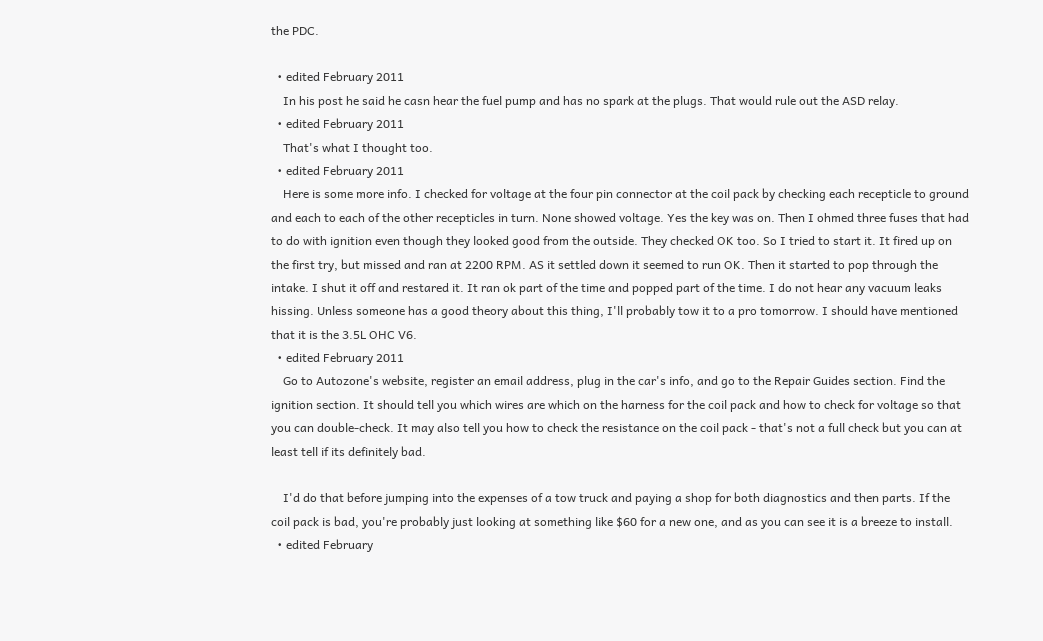the PDC.

  • edited February 2011
    In his post he said he casn hear the fuel pump and has no spark at the plugs. That would rule out the ASD relay.
  • edited February 2011
    That's what I thought too.
  • edited February 2011
    Here is some more info. I checked for voltage at the four pin connector at the coil pack by checking each recepticle to ground and each to each of the other recepticles in turn. None showed voltage. Yes the key was on. Then I ohmed three fuses that had to do with ignition even though they looked good from the outside. They checked OK too. So I tried to start it. It fired up on the first try, but missed and ran at 2200 RPM. AS it settled down it seemed to run OK. Then it started to pop through the intake. I shut it off and restared it. It ran ok part of the time and popped part of the time. I do not hear any vacuum leaks hissing. Unless someone has a good theory about this thing, I'll probably tow it to a pro tomorrow. I should have mentioned that it is the 3.5L OHC V6.
  • edited February 2011
    Go to Autozone's website, register an email address, plug in the car's info, and go to the Repair Guides section. Find the ignition section. It should tell you which wires are which on the harness for the coil pack and how to check for voltage so that you can double-check. It may also tell you how to check the resistance on the coil pack - that's not a full check but you can at least tell if its definitely bad.

    I'd do that before jumping into the expenses of a tow truck and paying a shop for both diagnostics and then parts. If the coil pack is bad, you're probably just looking at something like $60 for a new one, and as you can see it is a breeze to install.
  • edited February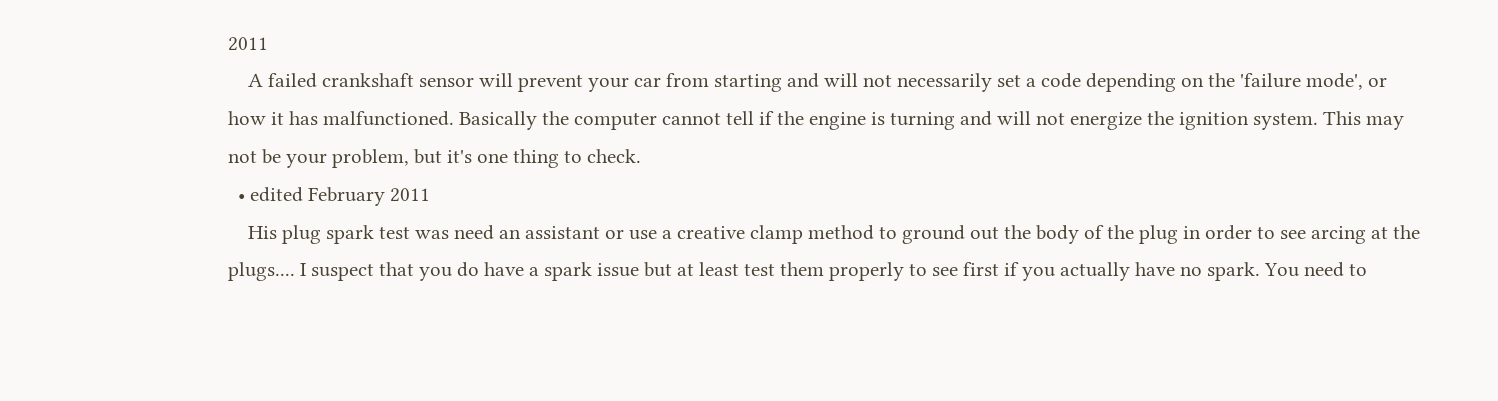2011
    A failed crankshaft sensor will prevent your car from starting and will not necessarily set a code depending on the 'failure mode', or how it has malfunctioned. Basically the computer cannot tell if the engine is turning and will not energize the ignition system. This may not be your problem, but it's one thing to check.
  • edited February 2011
    His plug spark test was need an assistant or use a creative clamp method to ground out the body of the plug in order to see arcing at the plugs.... I suspect that you do have a spark issue but at least test them properly to see first if you actually have no spark. You need to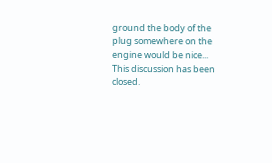ground the body of the plug somewhere on the engine would be nice...
This discussion has been closed.